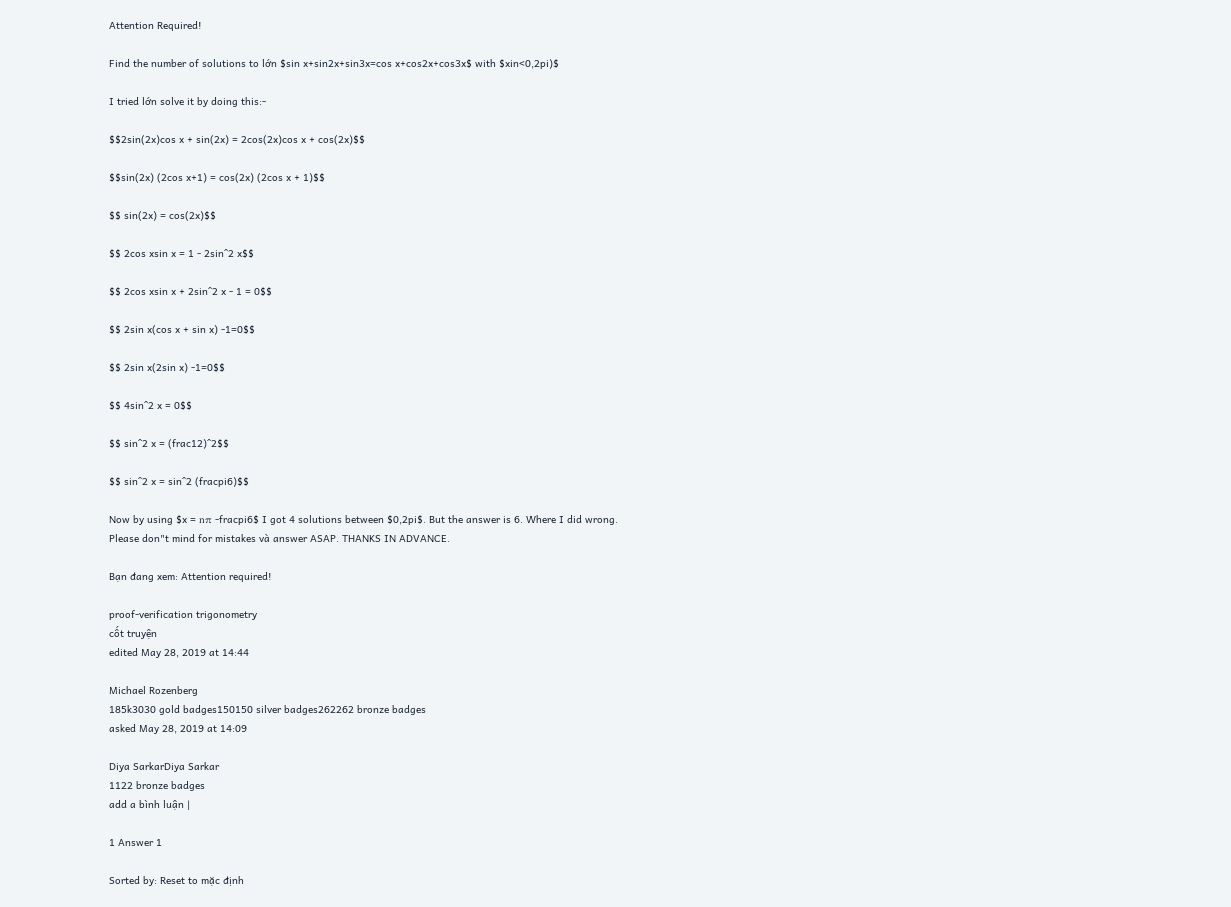Attention Required!

Find the number of solutions to lớn $sin x+sin2x+sin3x=cos x+cos2x+cos3x$ with $xin<0,2pi)$

I tried lớn solve it by doing this:-

$$2sin(2x)cos x + sin(2x) = 2cos(2x)cos x + cos(2x)$$

$$sin(2x) (2cos x+1) = cos(2x) (2cos x + 1)$$

$$ sin(2x) = cos(2x)$$

$$ 2cos xsin x = 1 - 2sin^2 x$$

$$ 2cos xsin x + 2sin^2 x - 1 = 0$$

$$ 2sin x(cos x + sin x) -1=0$$

$$ 2sin x(2sin x) -1=0$$

$$ 4sin^2 x = 0$$

$$ sin^2 x = (frac12)^2$$

$$ sin^2 x = sin^2 (fracpi6)$$

Now by using $x = nπ -fracpi6$ I got 4 solutions between $0,2pi$. But the answer is 6. Where I did wrong. Please don"t mind for mistakes và answer ASAP. THANKS IN ADVANCE.

Bạn đang xem: Attention required!

proof-verification trigonometry
cốt truyện
edited May 28, 2019 at 14:44

Michael Rozenberg
185k3030 gold badges150150 silver badges262262 bronze badges
asked May 28, 2019 at 14:09

Diya SarkarDiya Sarkar
1122 bronze badges
add a bình luận |

1 Answer 1

Sorted by: Reset to mặc định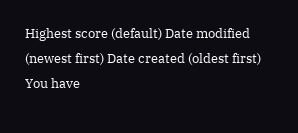Highest score (default) Date modified (newest first) Date created (oldest first)
You have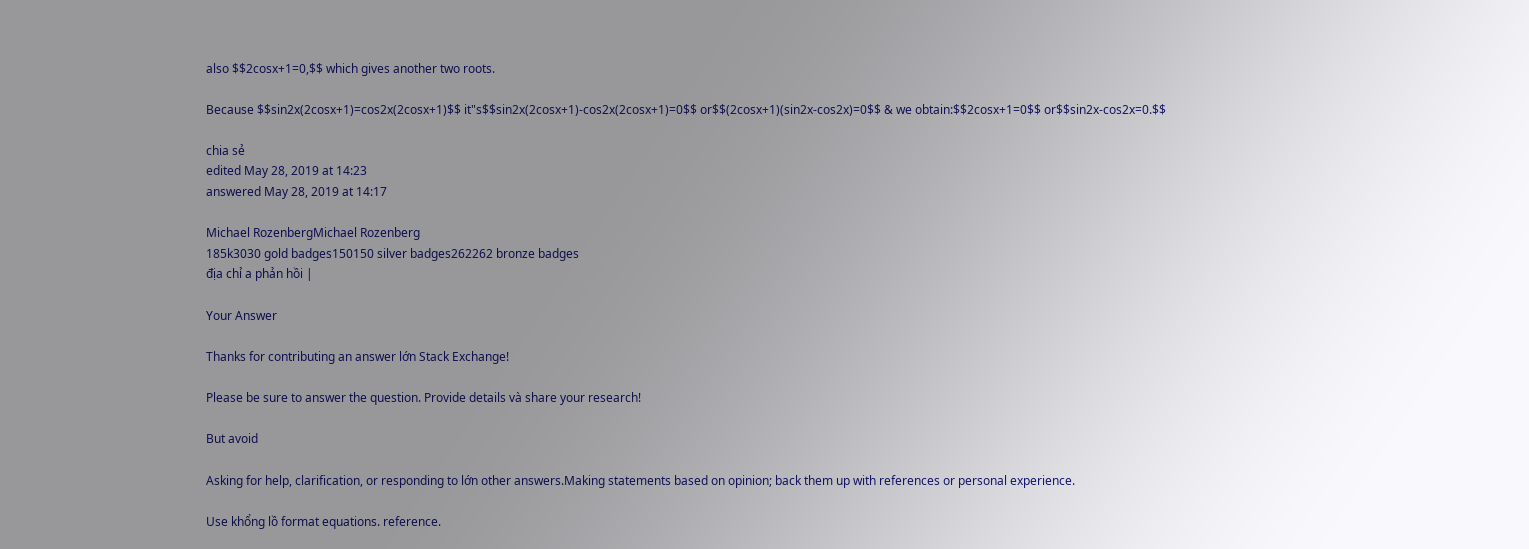also $$2cosx+1=0,$$ which gives another two roots.

Because $$sin2x(2cosx+1)=cos2x(2cosx+1)$$ it"s$$sin2x(2cosx+1)-cos2x(2cosx+1)=0$$ or$$(2cosx+1)(sin2x-cos2x)=0$$ & we obtain:$$2cosx+1=0$$ or$$sin2x-cos2x=0.$$

chia sẻ
edited May 28, 2019 at 14:23
answered May 28, 2019 at 14:17

Michael RozenbergMichael Rozenberg
185k3030 gold badges150150 silver badges262262 bronze badges
địa chỉ a phản hồi |

Your Answer

Thanks for contributing an answer lớn Stack Exchange!

Please be sure to answer the question. Provide details và share your research!

But avoid

Asking for help, clarification, or responding to lớn other answers.Making statements based on opinion; back them up with references or personal experience.

Use khổng lồ format equations. reference.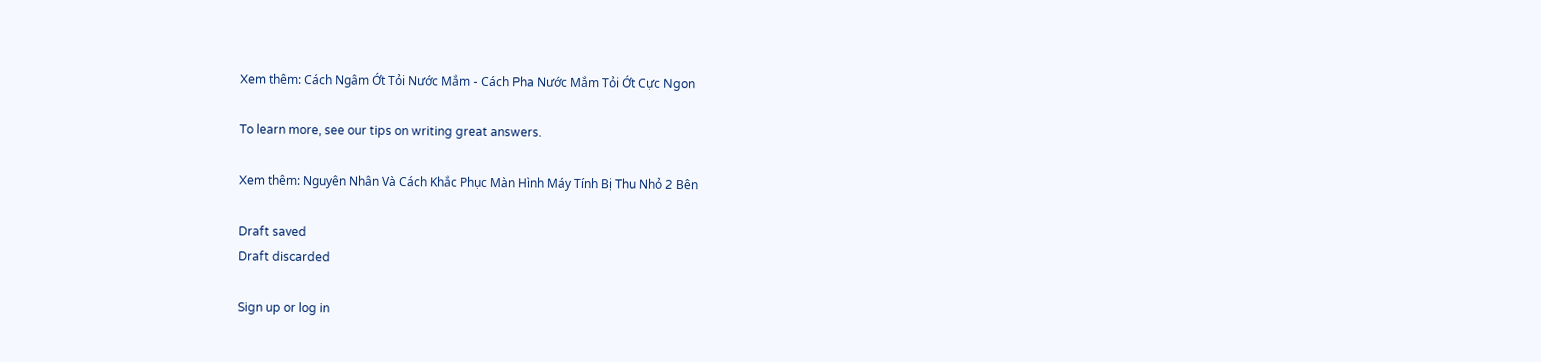Xem thêm: Cách Ngâm Ớt Tỏi Nước Mắm - Cách Pha Nước Mắm Tỏi Ớt Cực Ngon

To learn more, see our tips on writing great answers.

Xem thêm: Nguyên Nhân Và Cách Khắc Phục Màn Hình Máy Tính Bị Thu Nhỏ 2 Bên

Draft saved
Draft discarded

Sign up or log in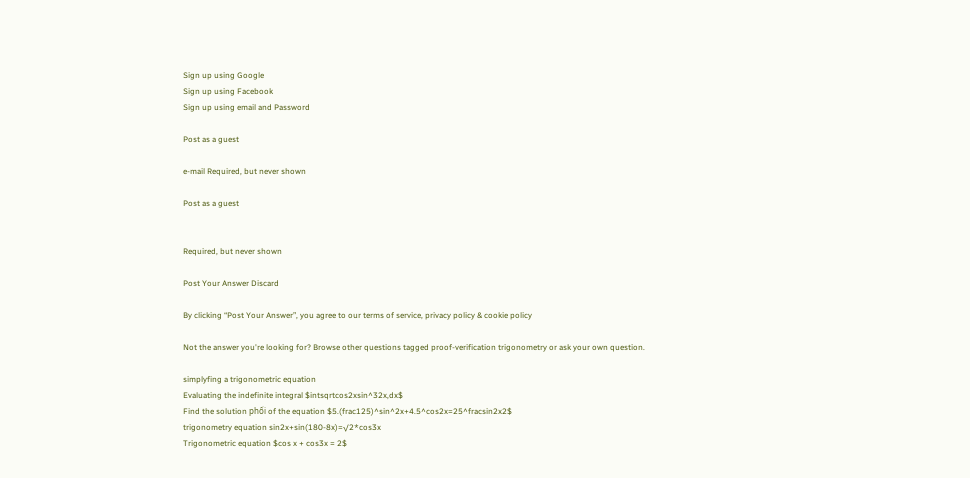Sign up using Google
Sign up using Facebook
Sign up using email and Password

Post as a guest

e-mail Required, but never shown

Post as a guest


Required, but never shown

Post Your Answer Discard

By clicking “Post Your Answer”, you agree to our terms of service, privacy policy & cookie policy

Not the answer you're looking for? Browse other questions tagged proof-verification trigonometry or ask your own question.

simplyfing a trigonometric equation
Evaluating the indefinite integral $intsqrtcos2xsin^32x,dx$
Find the solution phối of the equation $5.(frac125)^sin^2x+4.5^cos2x=25^fracsin2x2$
trigonometry equation sin2x+sin(180-8x)=√2*cos3x
Trigonometric equation $cos x + cos3x = 2$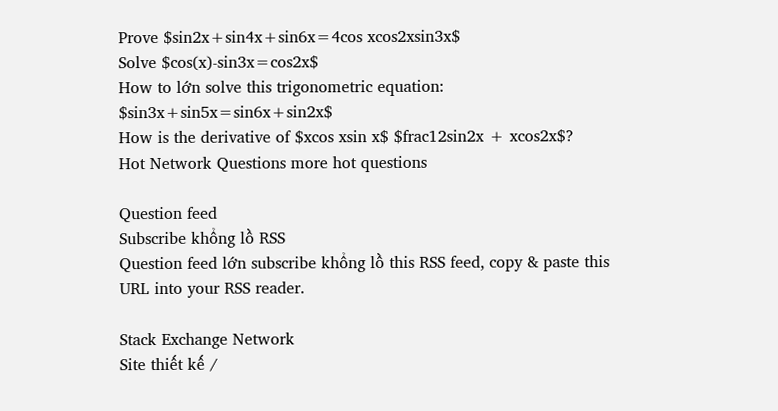Prove $sin2x+sin4x+sin6x=4cos xcos2xsin3x$
Solve $cos(x)-sin3x=cos2x$
How to lớn solve this trigonometric equation: $sin3x+sin5x=sin6x+sin2x$
How is the derivative of $xcos xsin x$ $frac12sin2x + xcos2x$?
Hot Network Questions more hot questions

Question feed
Subscribe khổng lồ RSS
Question feed lớn subscribe khổng lồ this RSS feed, copy & paste this URL into your RSS reader.

Stack Exchange Network
Site thiết kế /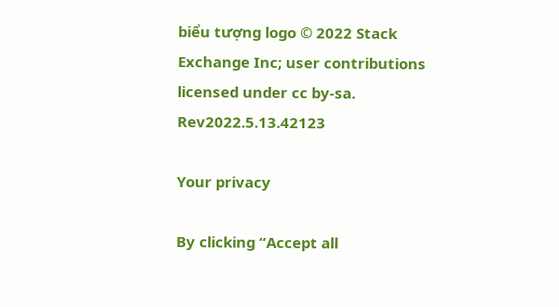biểu tượng logo © 2022 Stack Exchange Inc; user contributions licensed under cc by-sa. Rev2022.5.13.42123

Your privacy

By clicking “Accept all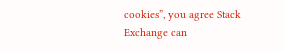cookies”, you agree Stack Exchange can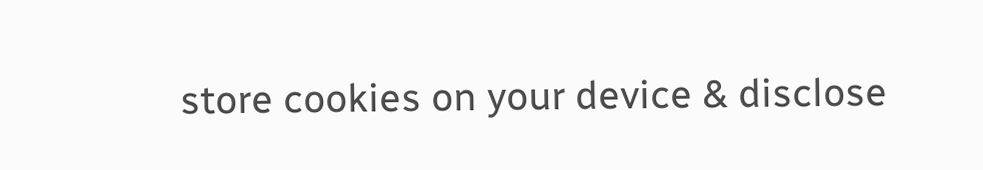store cookies on your device & disclose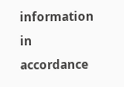information in accordance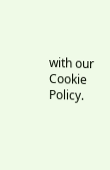with our Cookie Policy.